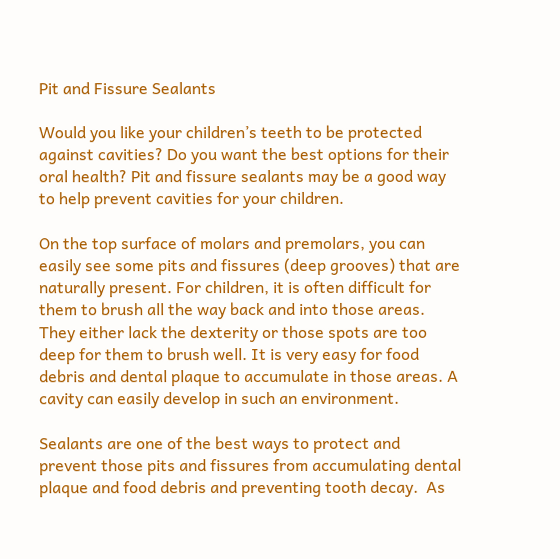Pit and Fissure Sealants

Would you like your children’s teeth to be protected against cavities? Do you want the best options for their oral health? Pit and fissure sealants may be a good way to help prevent cavities for your children.

On the top surface of molars and premolars, you can easily see some pits and fissures (deep grooves) that are naturally present. For children, it is often difficult for them to brush all the way back and into those areas. They either lack the dexterity or those spots are too deep for them to brush well. It is very easy for food debris and dental plaque to accumulate in those areas. A cavity can easily develop in such an environment.

Sealants are one of the best ways to protect and prevent those pits and fissures from accumulating dental plaque and food debris and preventing tooth decay.  As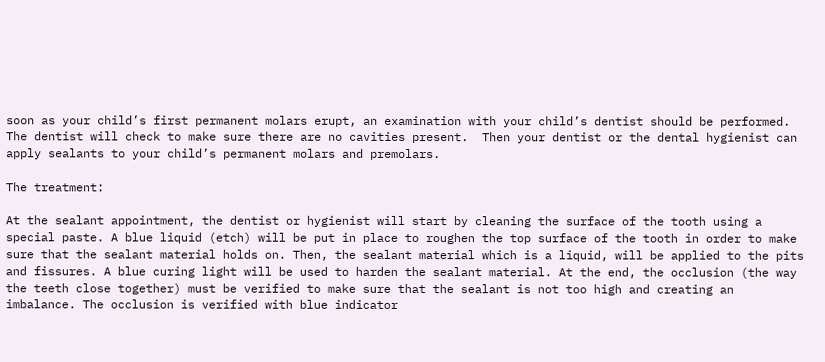soon as your child’s first permanent molars erupt, an examination with your child’s dentist should be performed. The dentist will check to make sure there are no cavities present.  Then your dentist or the dental hygienist can apply sealants to your child’s permanent molars and premolars.

The treatment:

At the sealant appointment, the dentist or hygienist will start by cleaning the surface of the tooth using a special paste. A blue liquid (etch) will be put in place to roughen the top surface of the tooth in order to make sure that the sealant material holds on. Then, the sealant material which is a liquid, will be applied to the pits and fissures. A blue curing light will be used to harden the sealant material. At the end, the occlusion (the way the teeth close together) must be verified to make sure that the sealant is not too high and creating an imbalance. The occlusion is verified with blue indicator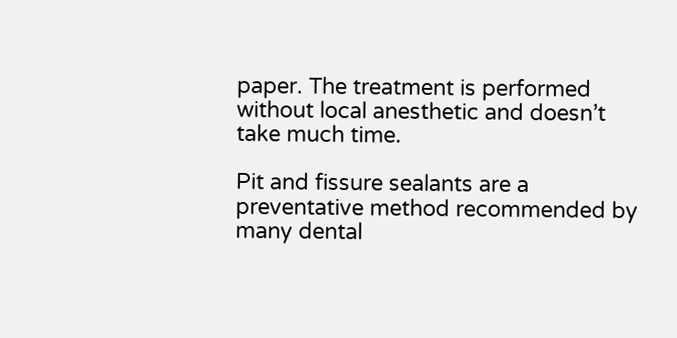paper. The treatment is performed without local anesthetic and doesn’t take much time.

Pit and fissure sealants are a preventative method recommended by many dental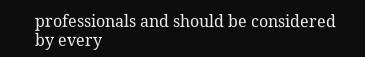professionals and should be considered by every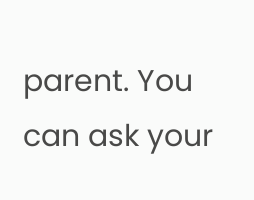parent. You can ask your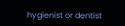hygienist or dentist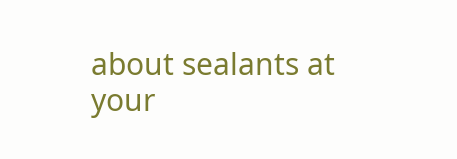about sealants at your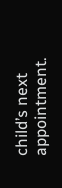child’s next appointment.